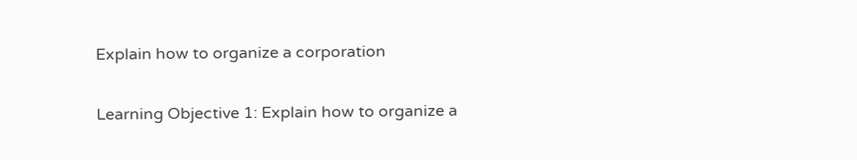Explain how to organize a corporation

Learning Objective 1: Explain how to organize a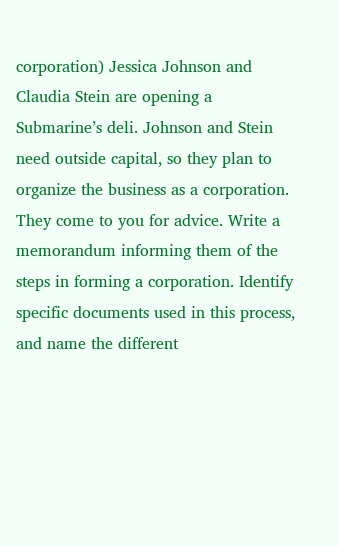corporation) Jessica Johnson and Claudia Stein are opening a Submarine’s deli. Johnson and Stein need outside capital, so they plan to organize the business as a corporation. They come to you for advice. Write a memorandum informing them of the steps in forming a corporation. Identify specific documents used in this process, and name the different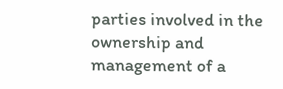parties involved in the ownership and management of a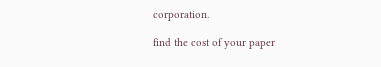corporation.

find the cost of your paper